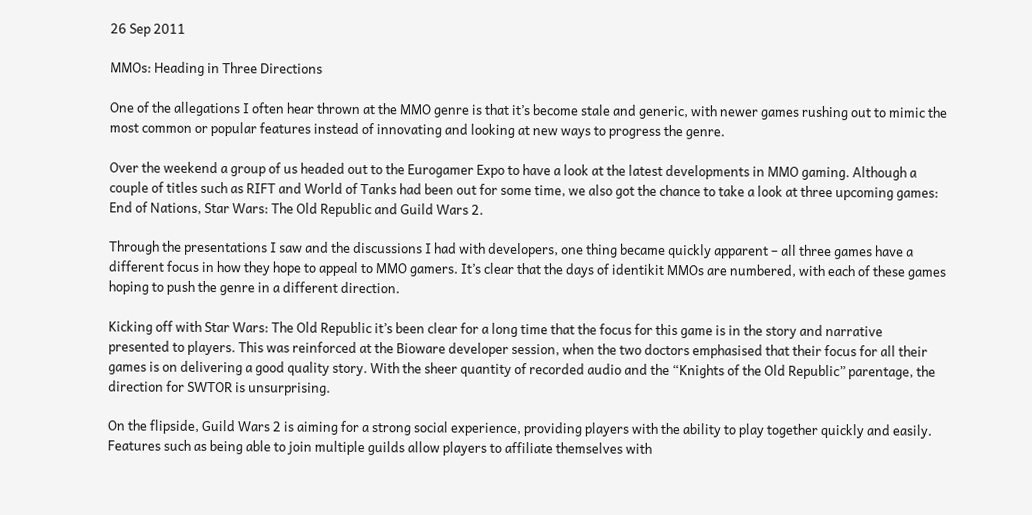26 Sep 2011

MMOs: Heading in Three Directions

One of the allegations I often hear thrown at the MMO genre is that it’s become stale and generic, with newer games rushing out to mimic the most common or popular features instead of innovating and looking at new ways to progress the genre.

Over the weekend a group of us headed out to the Eurogamer Expo to have a look at the latest developments in MMO gaming. Although a couple of titles such as RIFT and World of Tanks had been out for some time, we also got the chance to take a look at three upcoming games: End of Nations, Star Wars: The Old Republic and Guild Wars 2.

Through the presentations I saw and the discussions I had with developers, one thing became quickly apparent – all three games have a different focus in how they hope to appeal to MMO gamers. It’s clear that the days of identikit MMOs are numbered, with each of these games hoping to push the genre in a different direction.

Kicking off with Star Wars: The Old Republic it’s been clear for a long time that the focus for this game is in the story and narrative presented to players. This was reinforced at the Bioware developer session, when the two doctors emphasised that their focus for all their games is on delivering a good quality story. With the sheer quantity of recorded audio and the “Knights of the Old Republic” parentage, the direction for SWTOR is unsurprising.

On the flipside, Guild Wars 2 is aiming for a strong social experience, providing players with the ability to play together quickly and easily. Features such as being able to join multiple guilds allow players to affiliate themselves with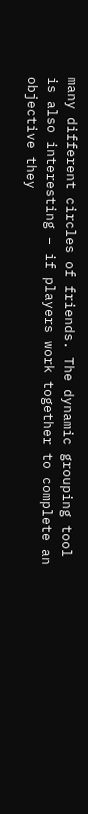many different circles of friends. The dynamic grouping tool is also interesting – if players work together to complete an objective they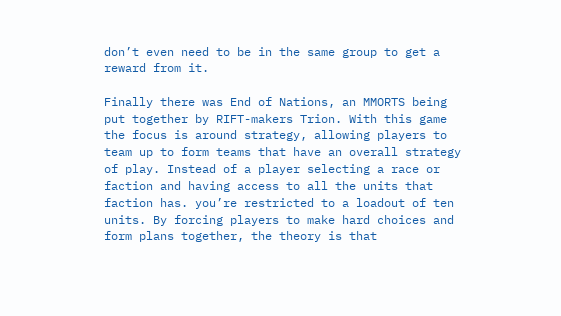don’t even need to be in the same group to get a reward from it.

Finally there was End of Nations, an MMORTS being put together by RIFT-makers Trion. With this game the focus is around strategy, allowing players to team up to form teams that have an overall strategy of play. Instead of a player selecting a race or faction and having access to all the units that faction has. you’re restricted to a loadout of ten units. By forcing players to make hard choices and form plans together, the theory is that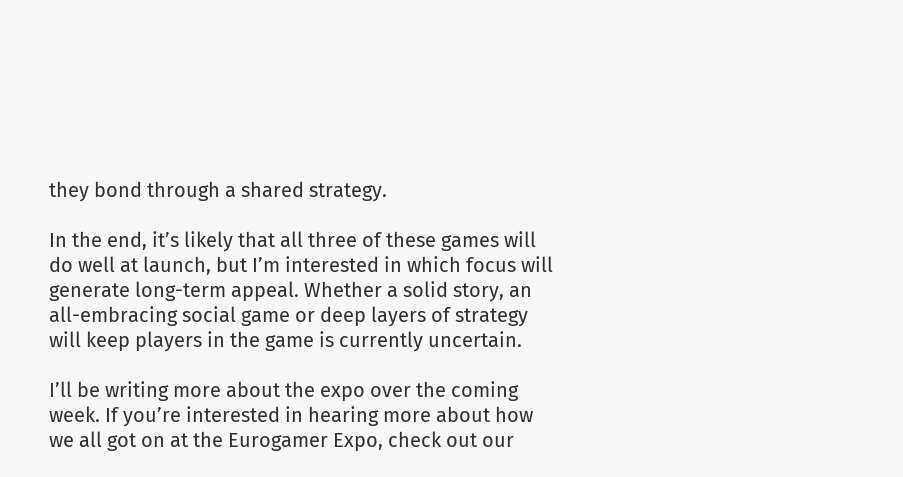they bond through a shared strategy.

In the end, it’s likely that all three of these games will do well at launch, but I’m interested in which focus will generate long-term appeal. Whether a solid story, an all-embracing social game or deep layers of strategy will keep players in the game is currently uncertain.

I’ll be writing more about the expo over the coming week. If you’re interested in hearing more about how we all got on at the Eurogamer Expo, check out our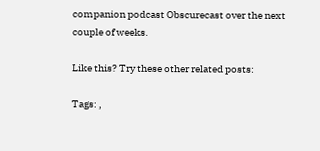companion podcast Obscurecast over the next couple of weeks.

Like this? Try these other related posts:

Tags: ,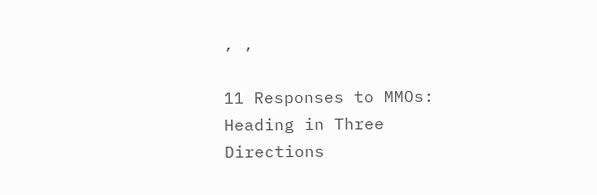, ,

11 Responses to MMOs: Heading in Three Directions